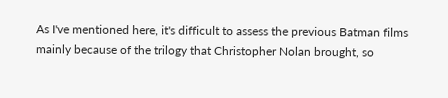As I've mentioned here, it's difficult to assess the previous Batman films mainly because of the trilogy that Christopher Nolan brought, so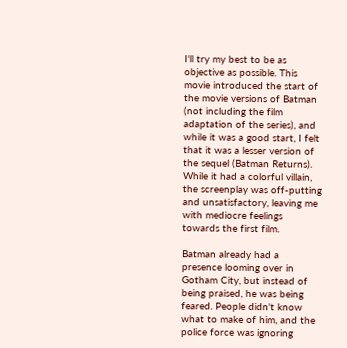I'll try my best to be as objective as possible. This movie introduced the start of the movie versions of Batman (not including the film adaptation of the series), and while it was a good start, I felt that it was a lesser version of the sequel (Batman Returns). While it had a colorful villain, the screenplay was off-putting and unsatisfactory, leaving me with mediocre feelings towards the first film.

Batman already had a presence looming over in Gotham City, but instead of being praised, he was being feared. People didn't know what to make of him, and the police force was ignoring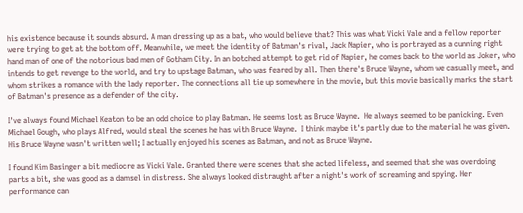his existence because it sounds absurd. A man dressing up as a bat, who would believe that? This was what Vicki Vale and a fellow reporter were trying to get at the bottom off. Meanwhile, we meet the identity of Batman's rival, Jack Napier, who is portrayed as a cunning right hand man of one of the notorious bad men of Gotham City. In an botched attempt to get rid of Napier, he comes back to the world as Joker, who intends to get revenge to the world, and try to upstage Batman, who was feared by all. Then there's Bruce Wayne, whom we casually meet, and whom strikes a romance with the lady reporter. The connections all tie up somewhere in the movie, but this movie basically marks the start of Batman's presence as a defender of the city.

I've always found Michael Keaton to be an odd choice to play Batman. He seems lost as Bruce Wayne.  He always seemed to be panicking. Even Michael Gough, who plays Alfred, would steal the scenes he has with Bruce Wayne.  I think maybe it's partly due to the material he was given. His Bruce Wayne wasn't written well; I actually enjoyed his scenes as Batman, and not as Bruce Wayne.

I found Kim Basinger a bit mediocre as Vicki Vale. Granted there were scenes that she acted lifeless, and seemed that she was overdoing parts a bit, she was good as a damsel in distress. She always looked distraught after a night's work of screaming and spying. Her performance can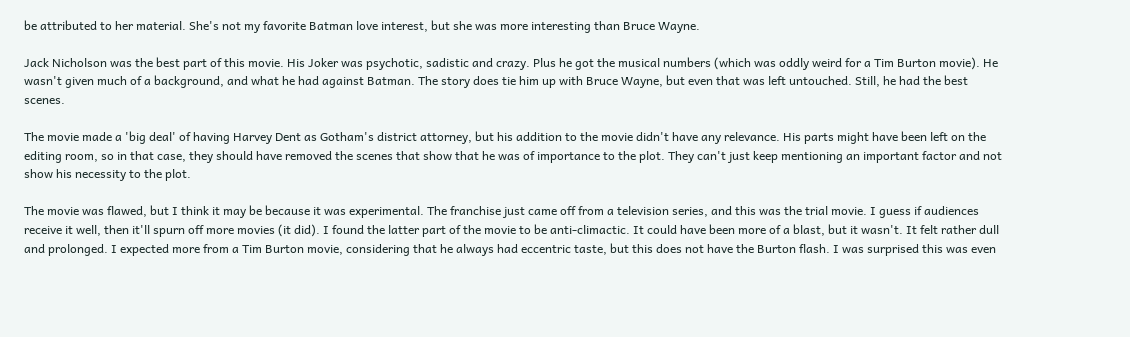be attributed to her material. She's not my favorite Batman love interest, but she was more interesting than Bruce Wayne.

Jack Nicholson was the best part of this movie. His Joker was psychotic, sadistic and crazy. Plus he got the musical numbers (which was oddly weird for a Tim Burton movie). He wasn't given much of a background, and what he had against Batman. The story does tie him up with Bruce Wayne, but even that was left untouched. Still, he had the best scenes.

The movie made a 'big deal' of having Harvey Dent as Gotham's district attorney, but his addition to the movie didn't have any relevance. His parts might have been left on the editing room, so in that case, they should have removed the scenes that show that he was of importance to the plot. They can't just keep mentioning an important factor and not show his necessity to the plot.

The movie was flawed, but I think it may be because it was experimental. The franchise just came off from a television series, and this was the trial movie. I guess if audiences receive it well, then it'll spurn off more movies (it did). I found the latter part of the movie to be anti-climactic. It could have been more of a blast, but it wasn't. It felt rather dull and prolonged. I expected more from a Tim Burton movie, considering that he always had eccentric taste, but this does not have the Burton flash. I was surprised this was even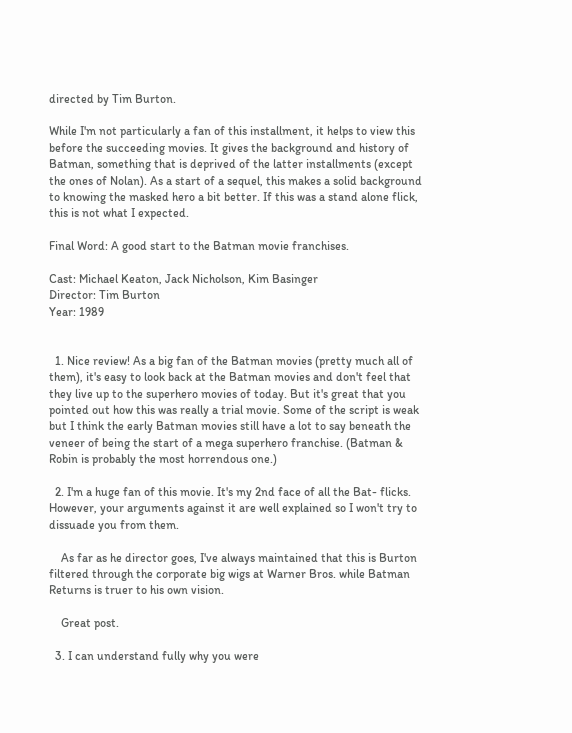directed by Tim Burton.

While I'm not particularly a fan of this installment, it helps to view this before the succeeding movies. It gives the background and history of Batman, something that is deprived of the latter installments (except the ones of Nolan). As a start of a sequel, this makes a solid background to knowing the masked hero a bit better. If this was a stand alone flick, this is not what I expected.

Final Word: A good start to the Batman movie franchises.

Cast: Michael Keaton, Jack Nicholson, Kim Basinger
Director: Tim Burton
Year: 1989


  1. Nice review! As a big fan of the Batman movies (pretty much all of them), it's easy to look back at the Batman movies and don't feel that they live up to the superhero movies of today. But it's great that you pointed out how this was really a trial movie. Some of the script is weak but I think the early Batman movies still have a lot to say beneath the veneer of being the start of a mega superhero franchise. (Batman & Robin is probably the most horrendous one.)

  2. I'm a huge fan of this movie. It's my 2nd face of all the Bat- flicks. However, your arguments against it are well explained so I won't try to dissuade you from them.

    As far as he director goes, I've always maintained that this is Burton filtered through the corporate big wigs at Warner Bros. while Batman Returns is truer to his own vision.

    Great post.

  3. I can understand fully why you were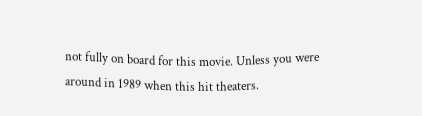not fully on board for this movie. Unless you were around in 1989 when this hit theaters.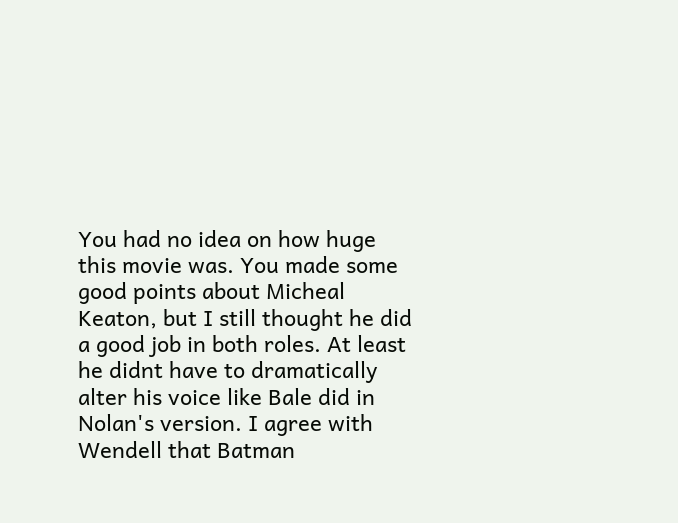You had no idea on how huge this movie was. You made some good points about Micheal Keaton, but I still thought he did a good job in both roles. At least he didnt have to dramatically alter his voice like Bale did in Nolan's version. I agree with Wendell that Batman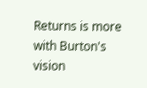Returns is more with Burton's vision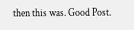then this was. Good Post.